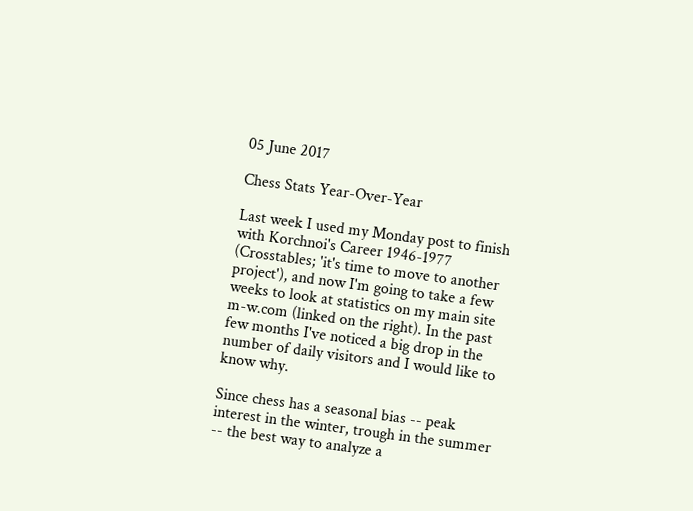05 June 2017

Chess Stats Year-Over-Year

Last week I used my Monday post to finish with Korchnoi's Career 1946-1977 (Crosstables; 'it's time to move to another project'), and now I'm going to take a few weeks to look at statistics on my main site m-w.com (linked on the right). In the past few months I've noticed a big drop in the number of daily visitors and I would like to know why.

Since chess has a seasonal bias -- peak interest in the winter, trough in the summer -- the best way to analyze a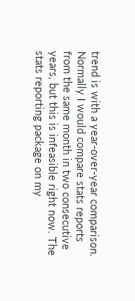trend is with a year-over-year comparison. Normally I would compare stats reports from the same month in two consecutive years, but this is infeasible right now. The stats reporting package on my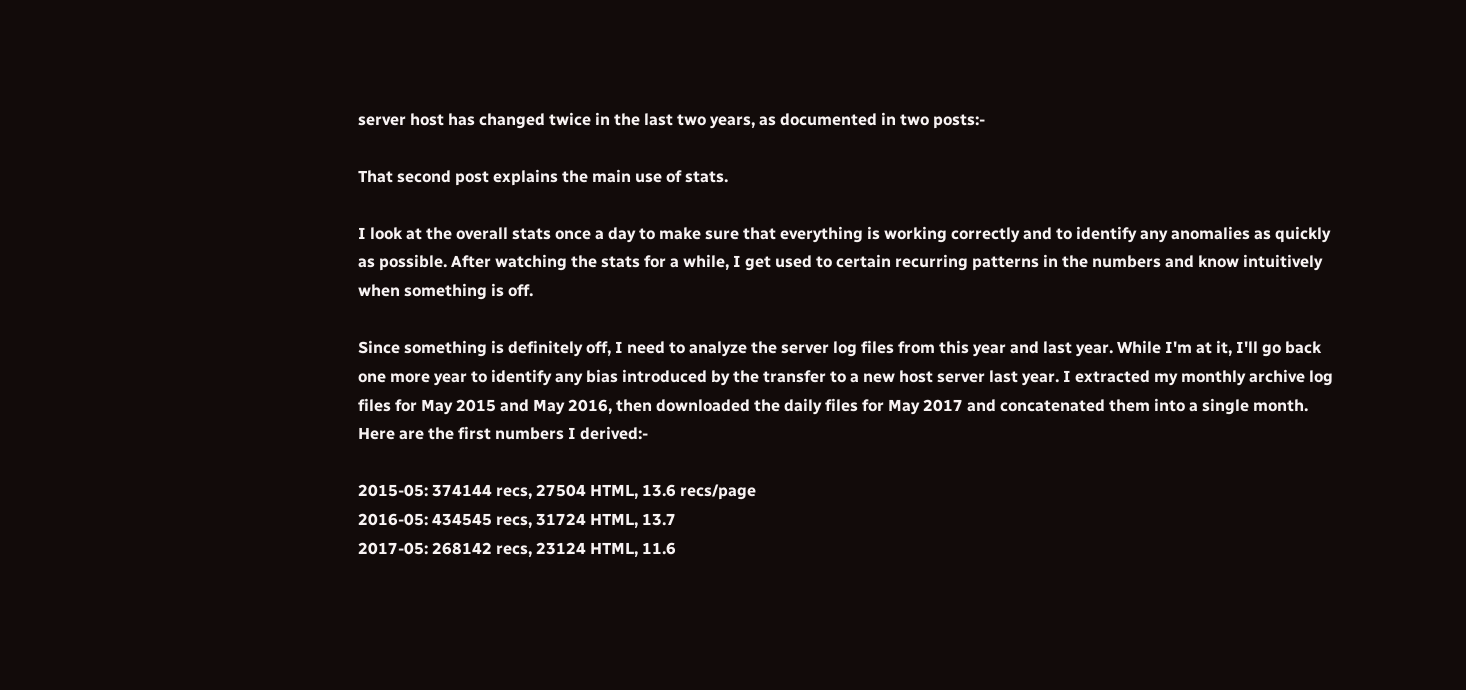server host has changed twice in the last two years, as documented in two posts:-

That second post explains the main use of stats.

I look at the overall stats once a day to make sure that everything is working correctly and to identify any anomalies as quickly as possible. After watching the stats for a while, I get used to certain recurring patterns in the numbers and know intuitively when something is off.

Since something is definitely off, I need to analyze the server log files from this year and last year. While I'm at it, I'll go back one more year to identify any bias introduced by the transfer to a new host server last year. I extracted my monthly archive log files for May 2015 and May 2016, then downloaded the daily files for May 2017 and concatenated them into a single month. Here are the first numbers I derived:-

2015-05: 374144 recs, 27504 HTML, 13.6 recs/page
2016-05: 434545 recs, 31724 HTML, 13.7
2017-05: 268142 recs, 23124 HTML, 11.6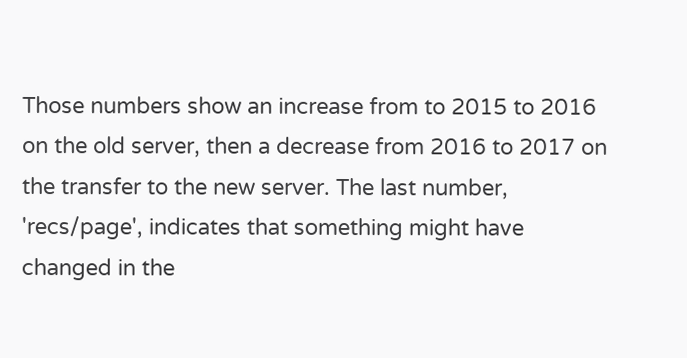Those numbers show an increase from to 2015 to 2016 on the old server, then a decrease from 2016 to 2017 on the transfer to the new server. The last number, 'recs/page', indicates that something might have changed in the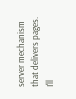server mechanism that delivers pages. I'll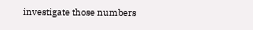investigate those numbers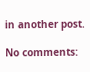in another post.

No comments: